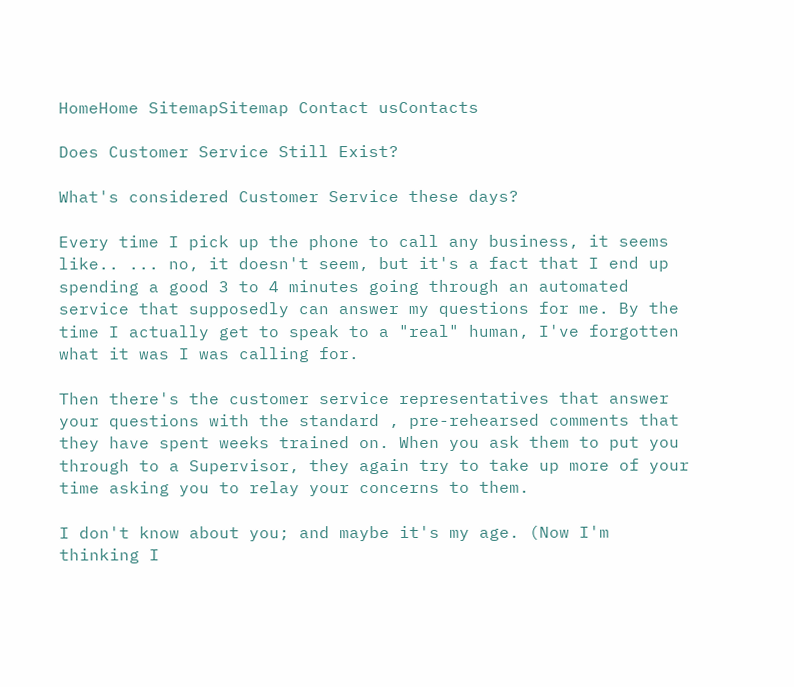HomeHome SitemapSitemap Contact usContacts

Does Customer Service Still Exist?

What's considered Customer Service these days?

Every time I pick up the phone to call any business, it seems like.. ... no, it doesn't seem, but it's a fact that I end up spending a good 3 to 4 minutes going through an automated service that supposedly can answer my questions for me. By the time I actually get to speak to a "real" human, I've forgotten what it was I was calling for.

Then there's the customer service representatives that answer your questions with the standard , pre-rehearsed comments that they have spent weeks trained on. When you ask them to put you through to a Supervisor, they again try to take up more of your time asking you to relay your concerns to them.

I don't know about you; and maybe it's my age. (Now I'm thinking I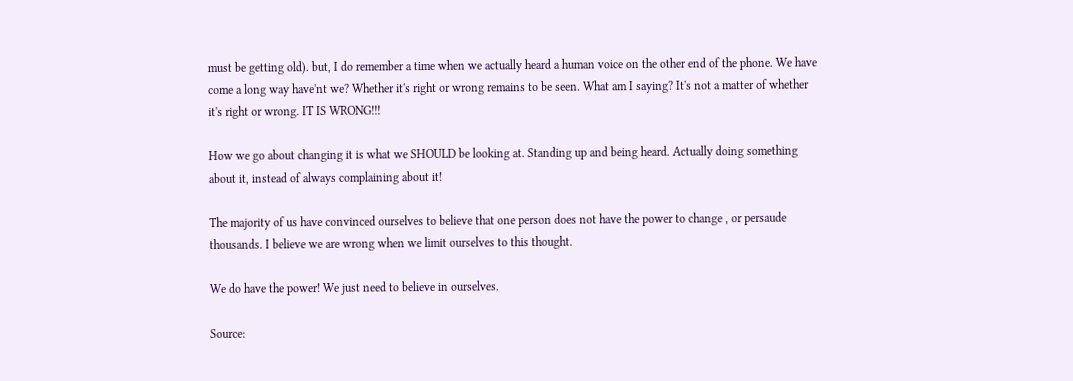must be getting old). but, I do remember a time when we actually heard a human voice on the other end of the phone. We have come a long way have'nt we? Whether it's right or wrong remains to be seen. What am I saying? It's not a matter of whether it's right or wrong. IT IS WRONG!!!

How we go about changing it is what we SHOULD be looking at. Standing up and being heard. Actually doing something about it, instead of always complaining about it!

The majority of us have convinced ourselves to believe that one person does not have the power to change , or persaude thousands. I believe we are wrong when we limit ourselves to this thought.

We do have the power! We just need to believe in ourselves.

Source: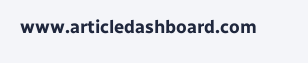www.articledashboard.com